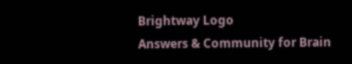Brightway Logo
Answers & Community for Brain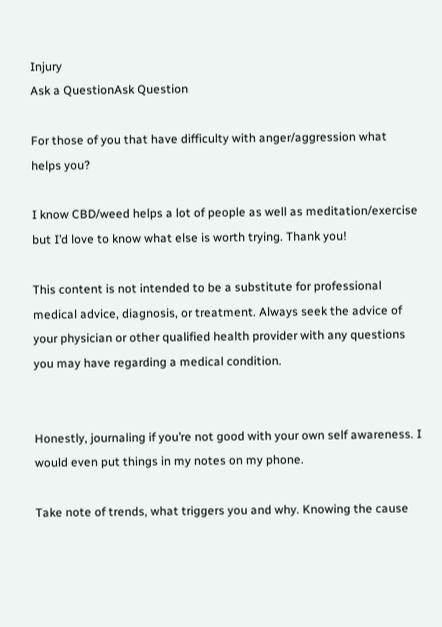Injury
Ask a QuestionAsk Question

For those of you that have difficulty with anger/aggression what helps you?

I know CBD/weed helps a lot of people as well as meditation/exercise but I’d love to know what else is worth trying. Thank you!

This content is not intended to be a substitute for professional medical advice, diagnosis, or treatment. Always seek the advice of your physician or other qualified health provider with any questions you may have regarding a medical condition.


Honestly, journaling if you’re not good with your own self awareness. I would even put things in my notes on my phone.

Take note of trends, what triggers you and why. Knowing the cause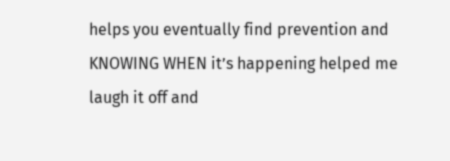helps you eventually find prevention and KNOWING WHEN it’s happening helped me laugh it off and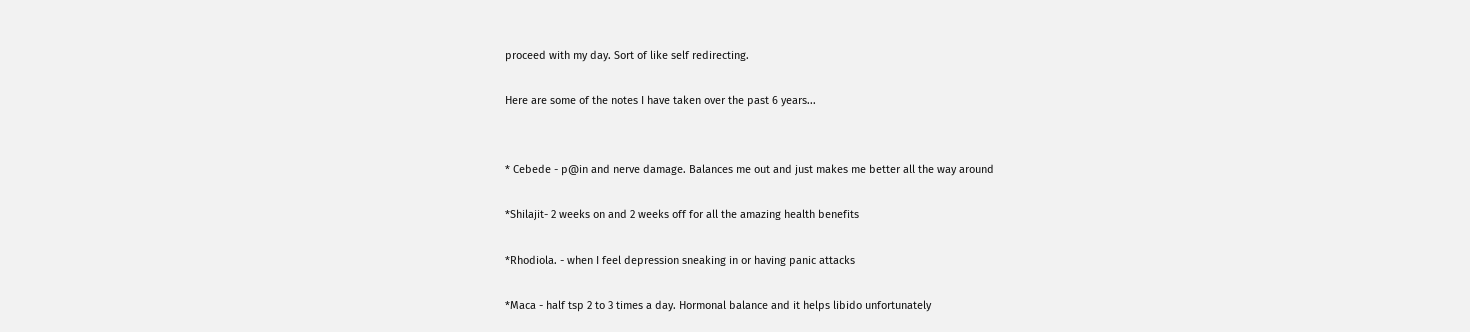proceed with my day. Sort of like self redirecting.

Here are some of the notes I have taken over the past 6 years...


* Cebede - p@in and nerve damage. Balances me out and just makes me better all the way around

*Shilajit- 2 weeks on and 2 weeks off for all the amazing health benefits

*Rhodiola. - when I feel depression sneaking in or having panic attacks

*Maca - half tsp 2 to 3 times a day. Hormonal balance and it helps libido unfortunately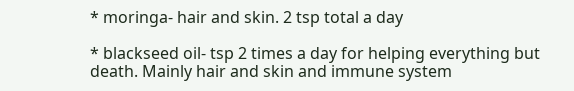* moringa- hair and skin. 2 tsp total a day

* blackseed oil- tsp 2 times a day for helping everything but death. Mainly hair and skin and immune system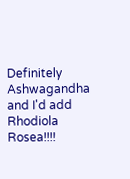Definitely Ashwagandha and I'd add Rhodiola Rosea!!!!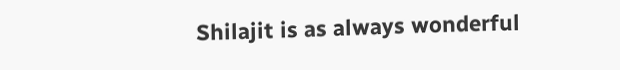Shilajit is as always wonderful